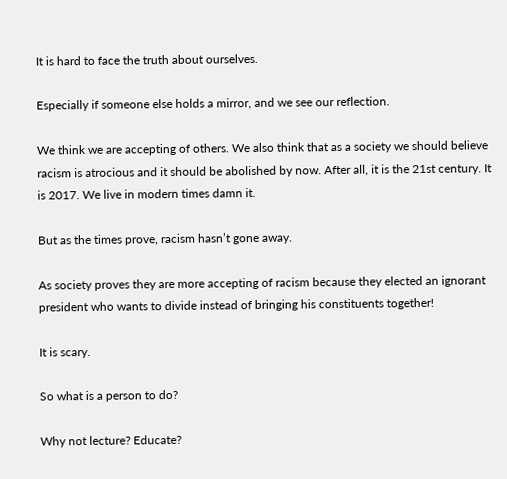It is hard to face the truth about ourselves.

Especially if someone else holds a mirror, and we see our reflection.

We think we are accepting of others. We also think that as a society we should believe racism is atrocious and it should be abolished by now. After all, it is the 21st century. It is 2017. We live in modern times damn it.

But as the times prove, racism hasn’t gone away.

As society proves they are more accepting of racism because they elected an ignorant president who wants to divide instead of bringing his constituents together!

It is scary.

So what is a person to do?

Why not lecture? Educate?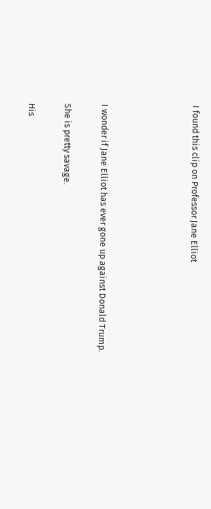I found this clip on Professor Jane Elliot




I wonder if Jane Elliot has ever gone up against Donald Trump.

She is pretty savage.

His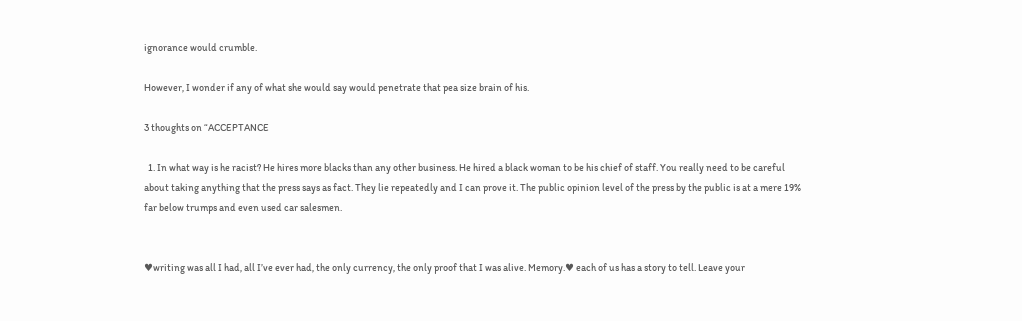ignorance would crumble.

However, I wonder if any of what she would say would penetrate that pea size brain of his.

3 thoughts on “ACCEPTANCE

  1. In what way is he racist? He hires more blacks than any other business. He hired a black woman to be his chief of staff. You really need to be careful about taking anything that the press says as fact. They lie repeatedly and I can prove it. The public opinion level of the press by the public is at a mere 19% far below trumps and even used car salesmen.


♥writing was all I had, all I’ve ever had, the only currency, the only proof that I was alive. Memory.♥ each of us has a story to tell. Leave your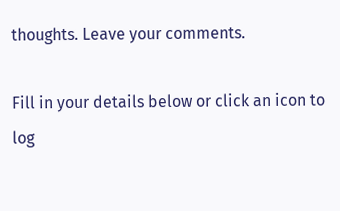thoughts. Leave your comments.

Fill in your details below or click an icon to log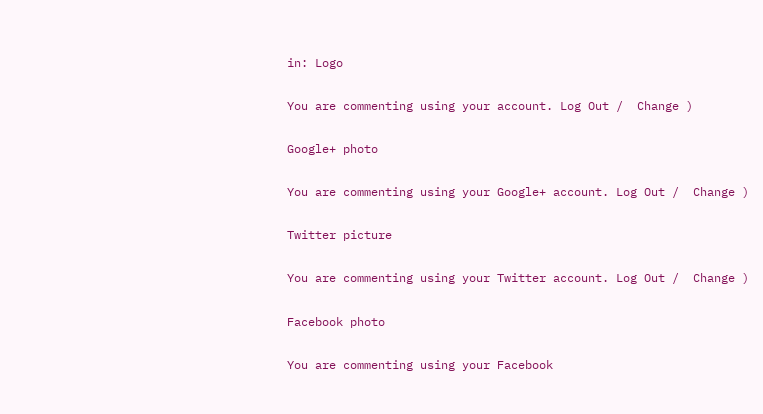in: Logo

You are commenting using your account. Log Out /  Change )

Google+ photo

You are commenting using your Google+ account. Log Out /  Change )

Twitter picture

You are commenting using your Twitter account. Log Out /  Change )

Facebook photo

You are commenting using your Facebook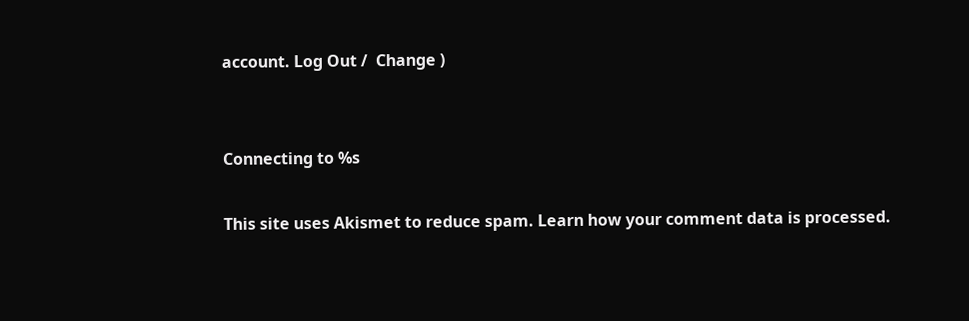account. Log Out /  Change )


Connecting to %s

This site uses Akismet to reduce spam. Learn how your comment data is processed.